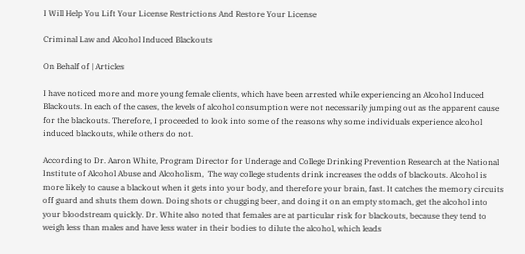I Will Help You Lift Your License Restrictions And Restore Your License

Criminal Law and Alcohol Induced Blackouts

On Behalf of | Articles

I have noticed more and more young female clients, which have been arrested while experiencing an Alcohol Induced Blackouts. In each of the cases, the levels of alcohol consumption were not necessarily jumping out as the apparent cause for the blackouts. Therefore, I proceeded to look into some of the reasons why some individuals experience alcohol induced blackouts, while others do not.

According to Dr. Aaron White, Program Director for Underage and College Drinking Prevention Research at the National Institute of Alcohol Abuse and Alcoholism,  The way college students drink increases the odds of blackouts. Alcohol is more likely to cause a blackout when it gets into your body, and therefore your brain, fast. It catches the memory circuits off guard and shuts them down. Doing shots or chugging beer, and doing it on an empty stomach, get the alcohol into your bloodstream quickly. Dr. White also noted that females are at particular risk for blackouts, because they tend to weigh less than males and have less water in their bodies to dilute the alcohol, which leads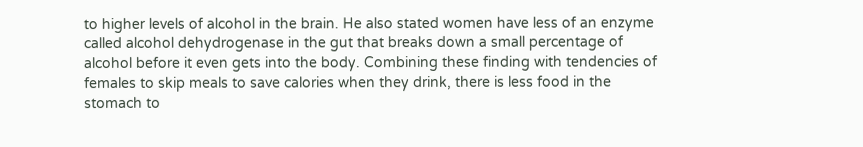to higher levels of alcohol in the brain. He also stated women have less of an enzyme called alcohol dehydrogenase in the gut that breaks down a small percentage of alcohol before it even gets into the body. Combining these finding with tendencies of females to skip meals to save calories when they drink, there is less food in the stomach to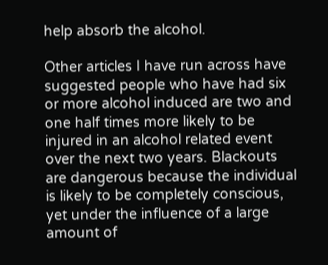help absorb the alcohol.

Other articles I have run across have suggested people who have had six or more alcohol induced are two and one half times more likely to be injured in an alcohol related event over the next two years. Blackouts are dangerous because the individual is likely to be completely conscious, yet under the influence of a large amount of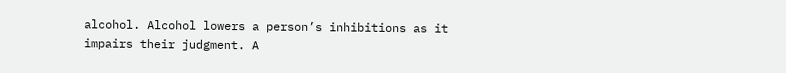alcohol. Alcohol lowers a person’s inhibitions as it impairs their judgment. A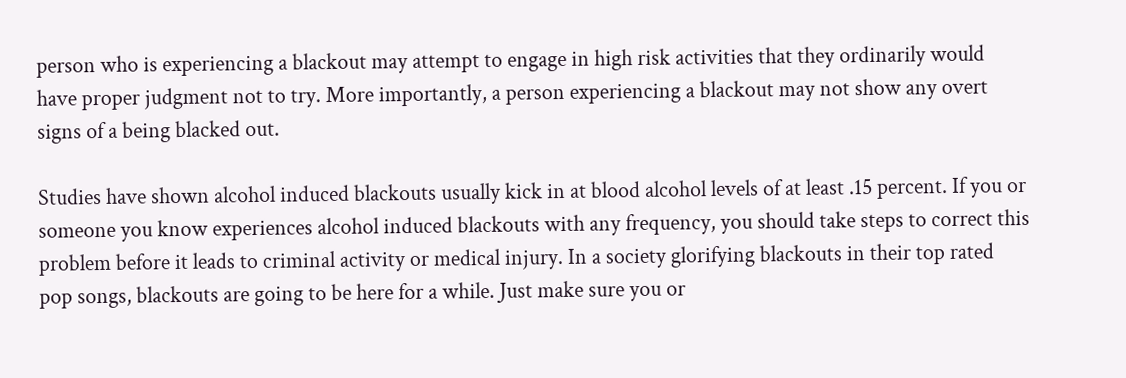person who is experiencing a blackout may attempt to engage in high risk activities that they ordinarily would have proper judgment not to try. More importantly, a person experiencing a blackout may not show any overt signs of a being blacked out.

Studies have shown alcohol induced blackouts usually kick in at blood alcohol levels of at least .15 percent. If you or someone you know experiences alcohol induced blackouts with any frequency, you should take steps to correct this problem before it leads to criminal activity or medical injury. In a society glorifying blackouts in their top rated pop songs, blackouts are going to be here for a while. Just make sure you or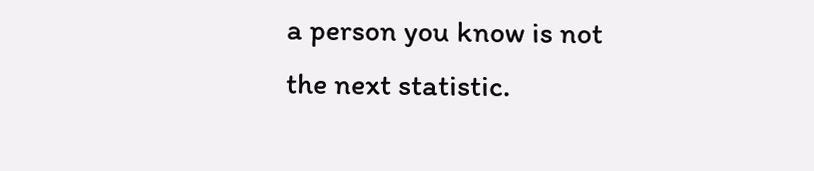a person you know is not the next statistic.